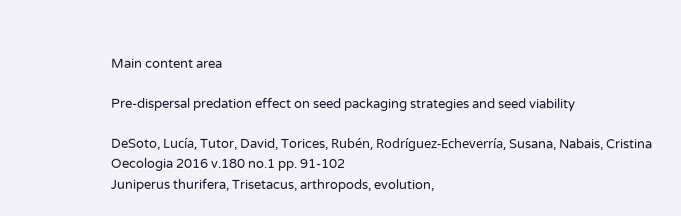Main content area

Pre-dispersal predation effect on seed packaging strategies and seed viability

DeSoto, Lucía, Tutor, David, Torices, Rubén, Rodríguez-Echeverría, Susana, Nabais, Cristina
Oecologia 2016 v.180 no.1 pp. 91-102
Juniperus thurifera, Trisetacus, arthropods, evolution,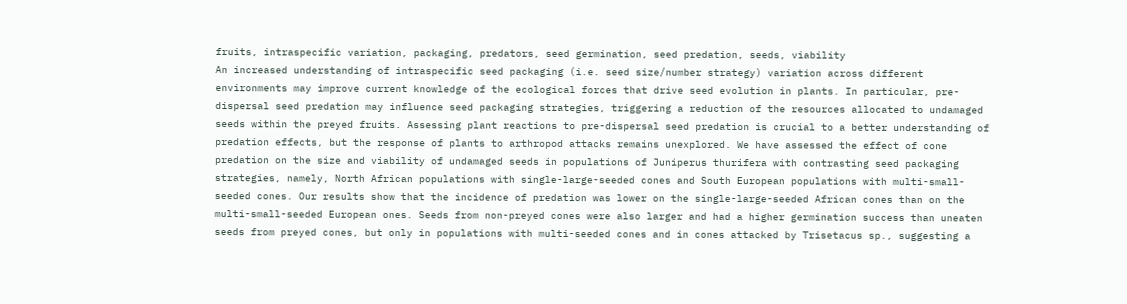fruits, intraspecific variation, packaging, predators, seed germination, seed predation, seeds, viability
An increased understanding of intraspecific seed packaging (i.e. seed size/number strategy) variation across different environments may improve current knowledge of the ecological forces that drive seed evolution in plants. In particular, pre-dispersal seed predation may influence seed packaging strategies, triggering a reduction of the resources allocated to undamaged seeds within the preyed fruits. Assessing plant reactions to pre-dispersal seed predation is crucial to a better understanding of predation effects, but the response of plants to arthropod attacks remains unexplored. We have assessed the effect of cone predation on the size and viability of undamaged seeds in populations of Juniperus thurifera with contrasting seed packaging strategies, namely, North African populations with single-large-seeded cones and South European populations with multi-small-seeded cones. Our results show that the incidence of predation was lower on the single-large-seeded African cones than on the multi-small-seeded European ones. Seeds from non-preyed cones were also larger and had a higher germination success than uneaten seeds from preyed cones, but only in populations with multi-seeded cones and in cones attacked by Trisetacus sp., suggesting a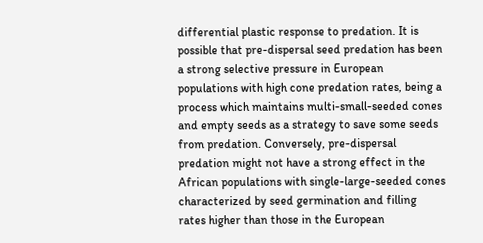differential plastic response to predation. It is possible that pre-dispersal seed predation has been a strong selective pressure in European populations with high cone predation rates, being a process which maintains multi-small-seeded cones and empty seeds as a strategy to save some seeds from predation. Conversely, pre-dispersal predation might not have a strong effect in the African populations with single-large-seeded cones characterized by seed germination and filling rates higher than those in the European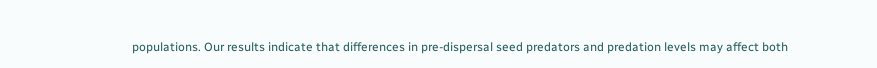populations. Our results indicate that differences in pre-dispersal seed predators and predation levels may affect both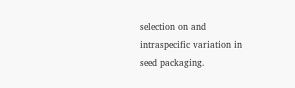selection on and intraspecific variation in seed packaging.